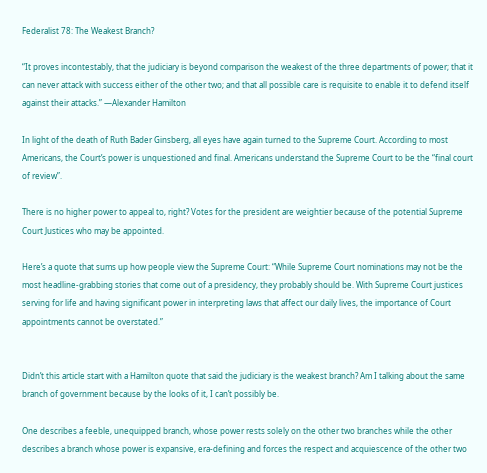Federalist 78: The Weakest Branch?

“It proves incontestably, that the judiciary is beyond comparison the weakest of the three departments of power; that it can never attack with success either of the other two; and that all possible care is requisite to enable it to defend itself against their attacks.” —Alexander Hamilton

In light of the death of Ruth Bader Ginsberg, all eyes have again turned to the Supreme Court. According to most Americans, the Court’s power is unquestioned and final. Americans understand the Supreme Court to be the “final court of review”.

There is no higher power to appeal to, right? Votes for the president are weightier because of the potential Supreme Court Justices who may be appointed.

Here’s a quote that sums up how people view the Supreme Court: “While Supreme Court nominations may not be the most headline-grabbing stories that come out of a presidency, they probably should be. With Supreme Court justices serving for life and having significant power in interpreting laws that affect our daily lives, the importance of Court appointments cannot be overstated.”


Didn’t this article start with a Hamilton quote that said the judiciary is the weakest branch? Am I talking about the same branch of government because by the looks of it, I can’t possibly be.

One describes a feeble, unequipped branch, whose power rests solely on the other two branches while the other describes a branch whose power is expansive, era-defining and forces the respect and acquiescence of the other two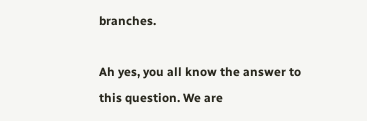branches.

Ah yes, you all know the answer to this question. We are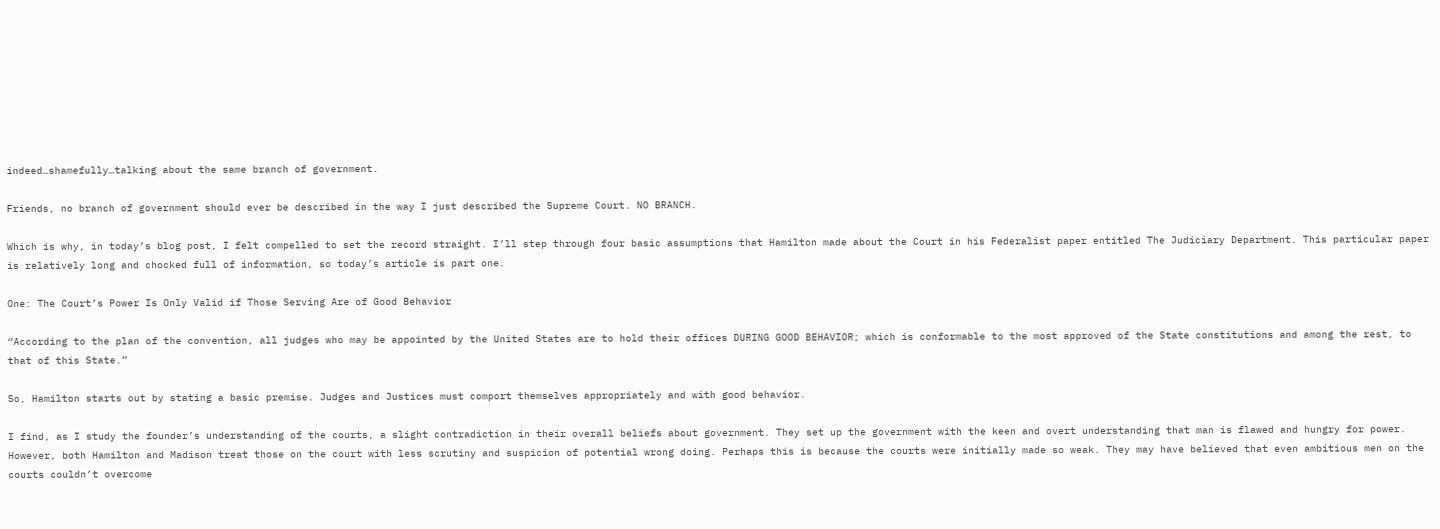indeed…shamefully…talking about the same branch of government.

Friends, no branch of government should ever be described in the way I just described the Supreme Court. NO BRANCH.

Which is why, in today’s blog post, I felt compelled to set the record straight. I’ll step through four basic assumptions that Hamilton made about the Court in his Federalist paper entitled The Judiciary Department. This particular paper is relatively long and chocked full of information, so today’s article is part one.

One: The Court’s Power Is Only Valid if Those Serving Are of Good Behavior

“According to the plan of the convention, all judges who may be appointed by the United States are to hold their offices DURING GOOD BEHAVIOR; which is conformable to the most approved of the State constitutions and among the rest, to that of this State.”

So, Hamilton starts out by stating a basic premise. Judges and Justices must comport themselves appropriately and with good behavior.

I find, as I study the founder’s understanding of the courts, a slight contradiction in their overall beliefs about government. They set up the government with the keen and overt understanding that man is flawed and hungry for power. However, both Hamilton and Madison treat those on the court with less scrutiny and suspicion of potential wrong doing. Perhaps this is because the courts were initially made so weak. They may have believed that even ambitious men on the courts couldn’t overcome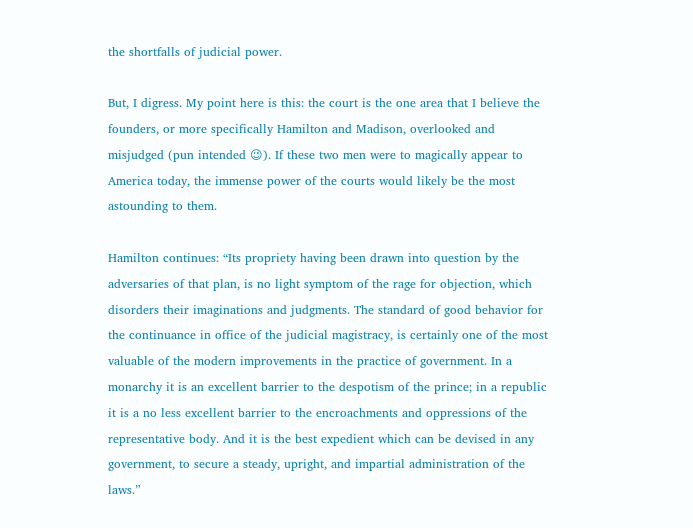the shortfalls of judicial power.

But, I digress. My point here is this: the court is the one area that I believe the founders, or more specifically Hamilton and Madison, overlooked and misjudged (pun intended 😉). If these two men were to magically appear to America today, the immense power of the courts would likely be the most astounding to them.

Hamilton continues: “Its propriety having been drawn into question by the adversaries of that plan, is no light symptom of the rage for objection, which disorders their imaginations and judgments. The standard of good behavior for the continuance in office of the judicial magistracy, is certainly one of the most valuable of the modern improvements in the practice of government. In a monarchy it is an excellent barrier to the despotism of the prince; in a republic it is a no less excellent barrier to the encroachments and oppressions of the representative body. And it is the best expedient which can be devised in any government, to secure a steady, upright, and impartial administration of the laws.”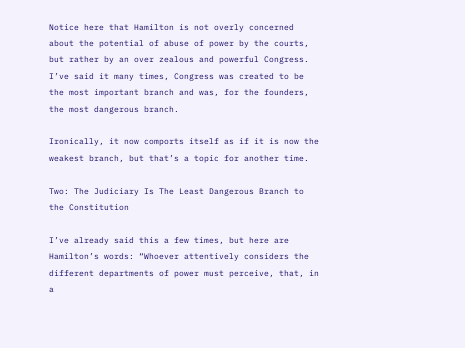Notice here that Hamilton is not overly concerned about the potential of abuse of power by the courts, but rather by an over zealous and powerful Congress. I’ve said it many times, Congress was created to be the most important branch and was, for the founders, the most dangerous branch.

Ironically, it now comports itself as if it is now the weakest branch, but that’s a topic for another time.

Two: The Judiciary Is The Least Dangerous Branch to the Constitution

I’ve already said this a few times, but here are Hamilton’s words: “Whoever attentively considers the different departments of power must perceive, that, in a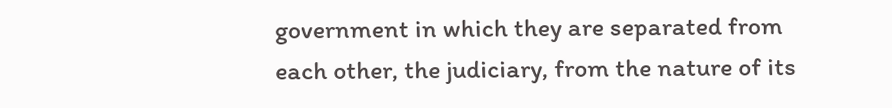government in which they are separated from each other, the judiciary, from the nature of its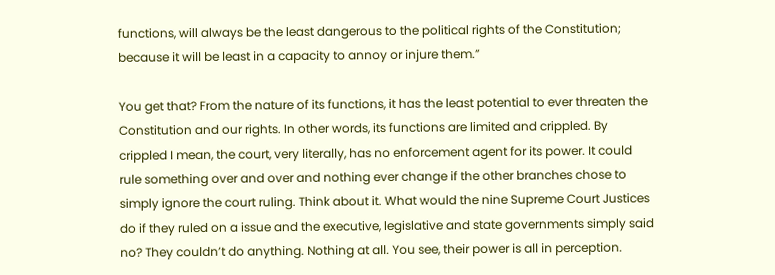functions, will always be the least dangerous to the political rights of the Constitution; because it will be least in a capacity to annoy or injure them.”

You get that? From the nature of its functions, it has the least potential to ever threaten the Constitution and our rights. In other words, its functions are limited and crippled. By crippled I mean, the court, very literally, has no enforcement agent for its power. It could rule something over and over and nothing ever change if the other branches chose to simply ignore the court ruling. Think about it. What would the nine Supreme Court Justices do if they ruled on a issue and the executive, legislative and state governments simply said no? They couldn’t do anything. Nothing at all. You see, their power is all in perception.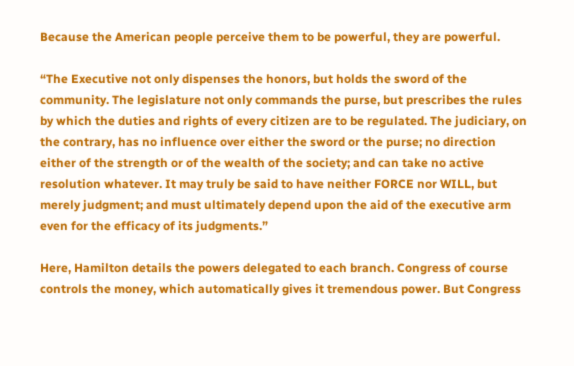Because the American people perceive them to be powerful, they are powerful.

“The Executive not only dispenses the honors, but holds the sword of the community. The legislature not only commands the purse, but prescribes the rules by which the duties and rights of every citizen are to be regulated. The judiciary, on the contrary, has no influence over either the sword or the purse; no direction either of the strength or of the wealth of the society; and can take no active resolution whatever. It may truly be said to have neither FORCE nor WILL, but merely judgment; and must ultimately depend upon the aid of the executive arm even for the efficacy of its judgments.”

Here, Hamilton details the powers delegated to each branch. Congress of course controls the money, which automatically gives it tremendous power. But Congress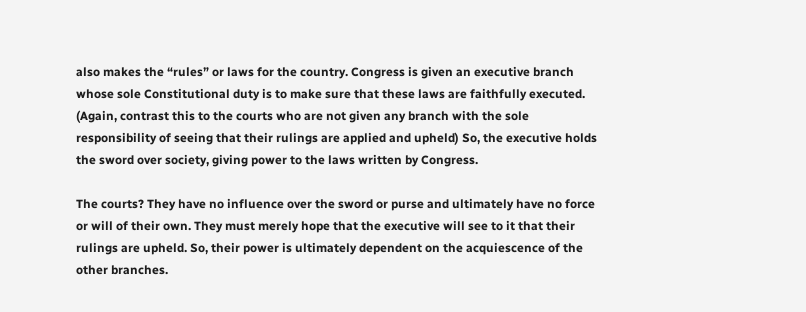also makes the “rules” or laws for the country. Congress is given an executive branch whose sole Constitutional duty is to make sure that these laws are faithfully executed. (Again, contrast this to the courts who are not given any branch with the sole responsibility of seeing that their rulings are applied and upheld) So, the executive holds the sword over society, giving power to the laws written by Congress.

The courts? They have no influence over the sword or purse and ultimately have no force or will of their own. They must merely hope that the executive will see to it that their rulings are upheld. So, their power is ultimately dependent on the acquiescence of the other branches.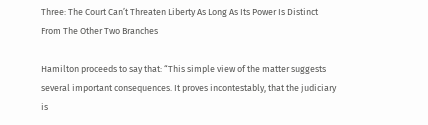Three: The Court Can’t Threaten Liberty As Long As Its Power Is Distinct From The Other Two Branches

Hamilton proceeds to say that: “This simple view of the matter suggests several important consequences. It proves incontestably, that the judiciary is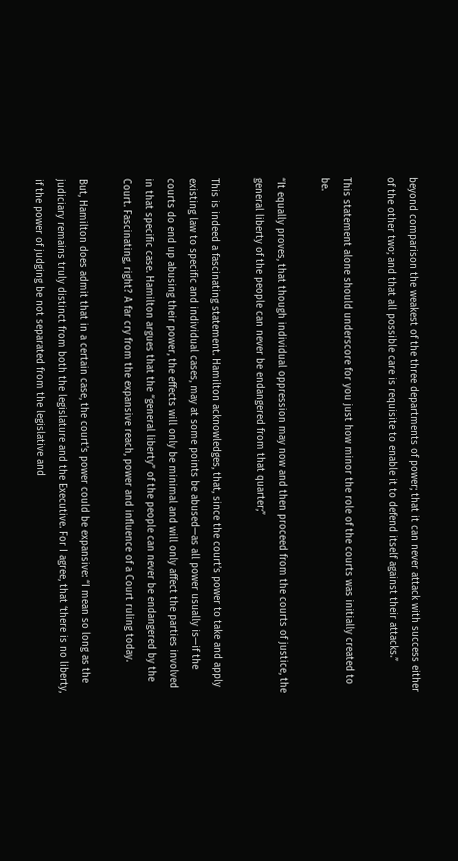beyond comparison the weakest of the three departments of power; that it can never attack with success either of the other two; and that all possible care is requisite to enable it to defend itself against their attacks.”

This statement alone should underscore for you just how minor the role of the courts was initially created to be.

“It equally proves, that though individual oppression may now and then proceed from the courts of justice, the general liberty of the people can never be endangered from that quarter;”

This is indeed a fascinating statement. Hamilton acknowledges, that, since the court’s power to take and apply existing law to specific and individual cases, may at some points be abused—as all power usually is—if the courts do end up abusing their power, the effects will only be minimal and will only affect the parties involved in that specific case. Hamilton argues that the “general liberty” of the people can never be endangered by the Court. Fascinating, right? A far cry from the expansive reach, power and influence of a Court ruling today.

But, Hamilton does admit that in a certain case, the court’s power could be expansive: “I mean so long as the judiciary remains truly distinct from both the legislature and the Executive. For I agree, that ‘there is no liberty, if the power of judging be not separated from the legislative and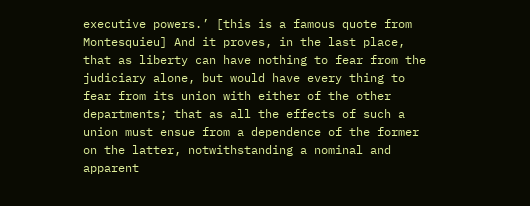executive powers.’ [this is a famous quote from Montesquieu] And it proves, in the last place, that as liberty can have nothing to fear from the judiciary alone, but would have every thing to fear from its union with either of the other departments; that as all the effects of such a union must ensue from a dependence of the former on the latter, notwithstanding a nominal and apparent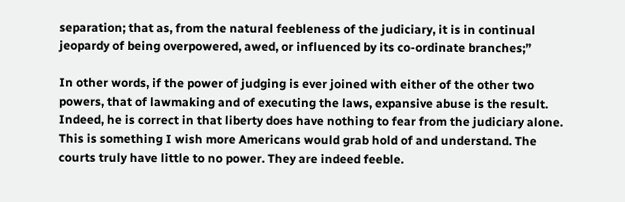separation; that as, from the natural feebleness of the judiciary, it is in continual jeopardy of being overpowered, awed, or influenced by its co-ordinate branches;”

In other words, if the power of judging is ever joined with either of the other two powers, that of lawmaking and of executing the laws, expansive abuse is the result. Indeed, he is correct in that liberty does have nothing to fear from the judiciary alone. This is something I wish more Americans would grab hold of and understand. The courts truly have little to no power. They are indeed feeble.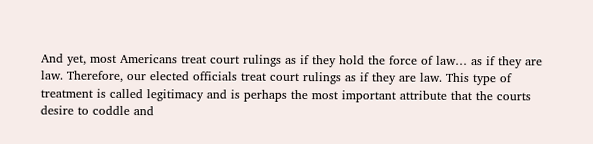And yet, most Americans treat court rulings as if they hold the force of law… as if they are law. Therefore, our elected officials treat court rulings as if they are law. This type of treatment is called legitimacy and is perhaps the most important attribute that the courts desire to coddle and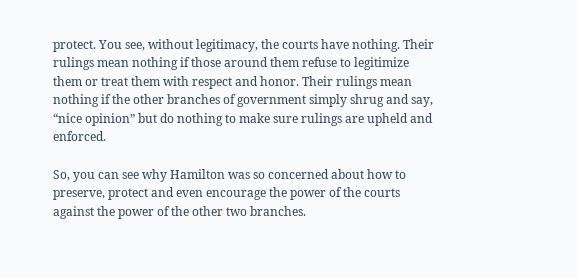protect. You see, without legitimacy, the courts have nothing. Their rulings mean nothing if those around them refuse to legitimize them or treat them with respect and honor. Their rulings mean nothing if the other branches of government simply shrug and say, “nice opinion” but do nothing to make sure rulings are upheld and enforced.

So, you can see why Hamilton was so concerned about how to preserve, protect and even encourage the power of the courts against the power of the other two branches.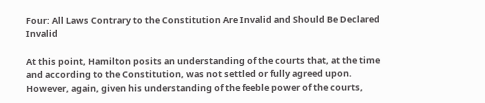Four: All Laws Contrary to the Constitution Are Invalid and Should Be Declared Invalid

At this point, Hamilton posits an understanding of the courts that, at the time and according to the Constitution, was not settled or fully agreed upon. However, again, given his understanding of the feeble power of the courts,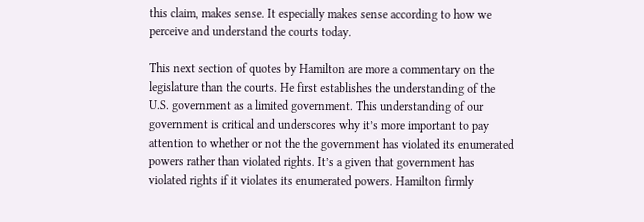this claim, makes sense. It especially makes sense according to how we perceive and understand the courts today.

This next section of quotes by Hamilton are more a commentary on the legislature than the courts. He first establishes the understanding of the U.S. government as a limited government. This understanding of our government is critical and underscores why it’s more important to pay attention to whether or not the the government has violated its enumerated powers rather than violated rights. It’s a given that government has violated rights if it violates its enumerated powers. Hamilton firmly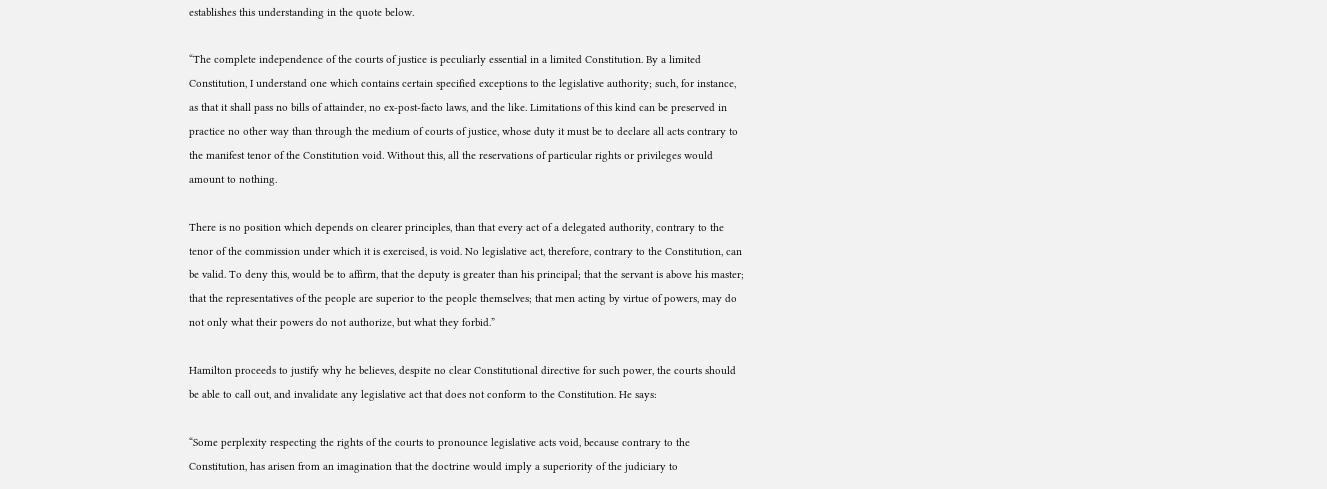establishes this understanding in the quote below.

“The complete independence of the courts of justice is peculiarly essential in a limited Constitution. By a limited Constitution, I understand one which contains certain specified exceptions to the legislative authority; such, for instance, as that it shall pass no bills of attainder, no ex-post-facto laws, and the like. Limitations of this kind can be preserved in practice no other way than through the medium of courts of justice, whose duty it must be to declare all acts contrary to the manifest tenor of the Constitution void. Without this, all the reservations of particular rights or privileges would amount to nothing.

There is no position which depends on clearer principles, than that every act of a delegated authority, contrary to the tenor of the commission under which it is exercised, is void. No legislative act, therefore, contrary to the Constitution, can be valid. To deny this, would be to affirm, that the deputy is greater than his principal; that the servant is above his master; that the representatives of the people are superior to the people themselves; that men acting by virtue of powers, may do not only what their powers do not authorize, but what they forbid.”

Hamilton proceeds to justify why he believes, despite no clear Constitutional directive for such power, the courts should be able to call out, and invalidate any legislative act that does not conform to the Constitution. He says:

“Some perplexity respecting the rights of the courts to pronounce legislative acts void, because contrary to the Constitution, has arisen from an imagination that the doctrine would imply a superiority of the judiciary to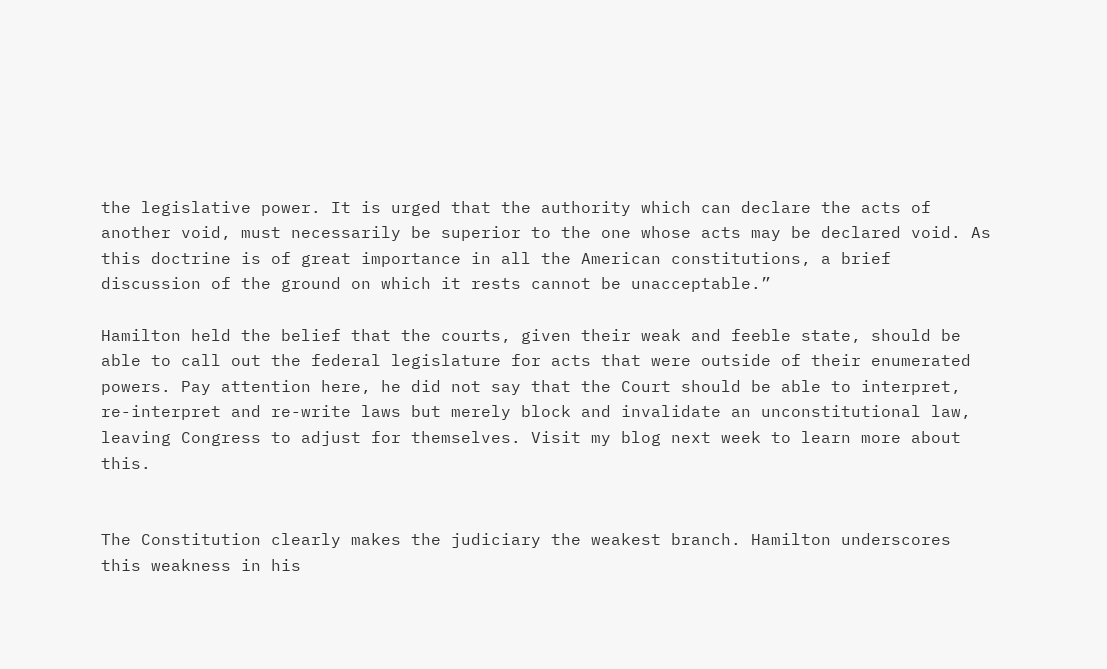the legislative power. It is urged that the authority which can declare the acts of another void, must necessarily be superior to the one whose acts may be declared void. As this doctrine is of great importance in all the American constitutions, a brief discussion of the ground on which it rests cannot be unacceptable.”

Hamilton held the belief that the courts, given their weak and feeble state, should be able to call out the federal legislature for acts that were outside of their enumerated powers. Pay attention here, he did not say that the Court should be able to interpret, re-interpret and re-write laws but merely block and invalidate an unconstitutional law, leaving Congress to adjust for themselves. Visit my blog next week to learn more about this.


The Constitution clearly makes the judiciary the weakest branch. Hamilton underscores this weakness in his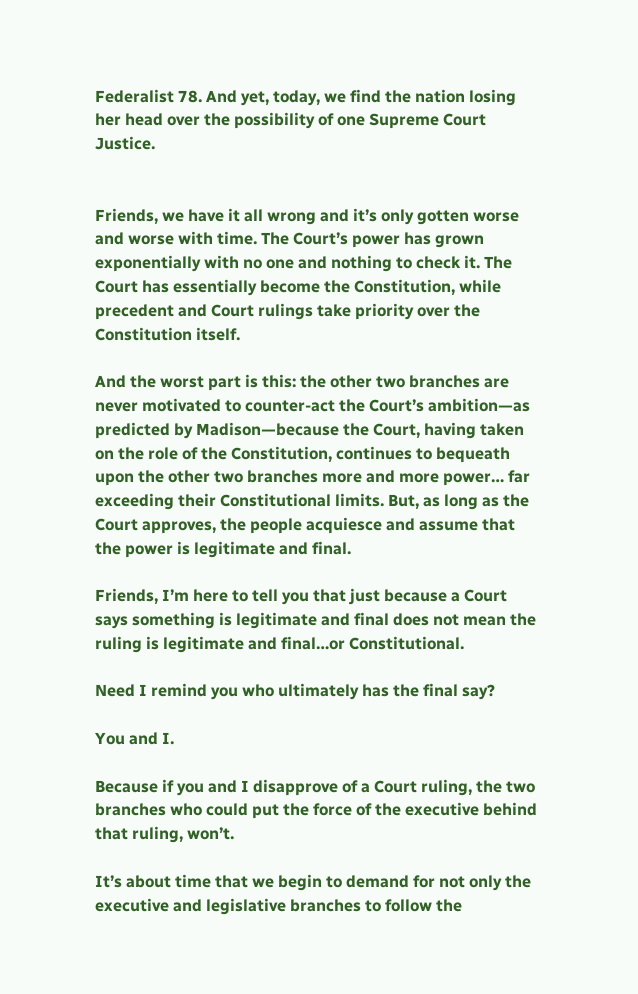Federalist 78. And yet, today, we find the nation losing her head over the possibility of one Supreme Court Justice.


Friends, we have it all wrong and it’s only gotten worse and worse with time. The Court’s power has grown exponentially with no one and nothing to check it. The Court has essentially become the Constitution, while precedent and Court rulings take priority over the Constitution itself.

And the worst part is this: the other two branches are never motivated to counter-act the Court’s ambition—as predicted by Madison—because the Court, having taken on the role of the Constitution, continues to bequeath upon the other two branches more and more power… far exceeding their Constitutional limits. But, as long as the Court approves, the people acquiesce and assume that the power is legitimate and final.

Friends, I’m here to tell you that just because a Court says something is legitimate and final does not mean the ruling is legitimate and final…or Constitutional.

Need I remind you who ultimately has the final say?

You and I.

Because if you and I disapprove of a Court ruling, the two branches who could put the force of the executive behind that ruling, won’t.

It’s about time that we begin to demand for not only the executive and legislative branches to follow the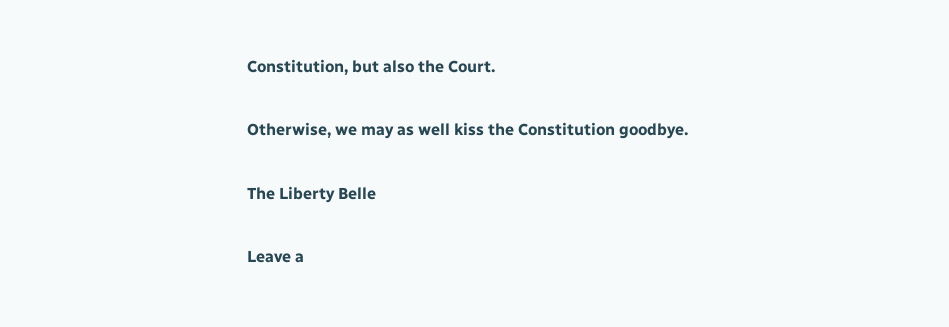Constitution, but also the Court.

Otherwise, we may as well kiss the Constitution goodbye.

The Liberty Belle

Leave a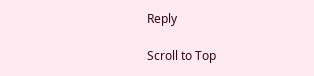Reply

Scroll to Top